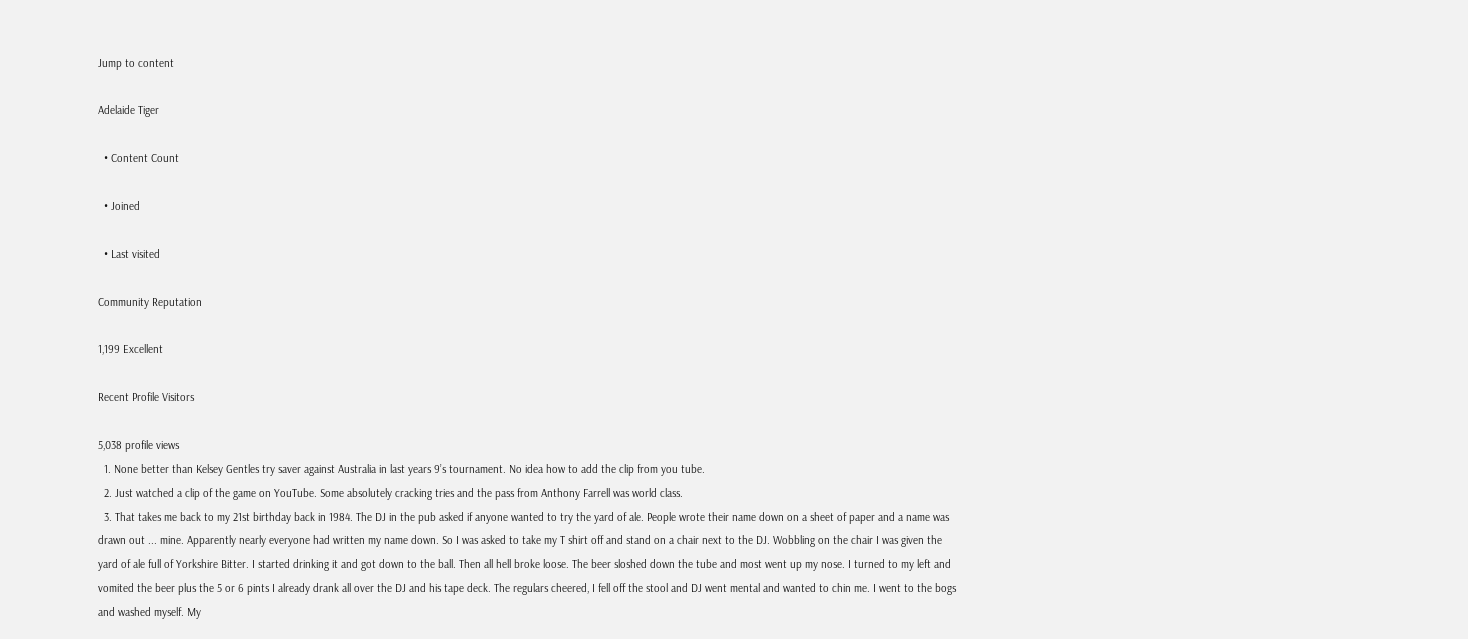Jump to content

Adelaide Tiger

  • Content Count

  • Joined

  • Last visited

Community Reputation

1,199 Excellent

Recent Profile Visitors

5,038 profile views
  1. None better than Kelsey Gentles try saver against Australia in last years 9’s tournament. No idea how to add the clip from you tube.
  2. Just watched a clip of the game on YouTube. Some absolutely cracking tries and the pass from Anthony Farrell was world class.
  3. That takes me back to my 21st birthday back in 1984. The DJ in the pub asked if anyone wanted to try the yard of ale. People wrote their name down on a sheet of paper and a name was drawn out ... mine. Apparently nearly everyone had written my name down. So I was asked to take my T shirt off and stand on a chair next to the DJ. Wobbling on the chair I was given the yard of ale full of Yorkshire Bitter. I started drinking it and got down to the ball. Then all hell broke loose. The beer sloshed down the tube and most went up my nose. I turned to my left and vomited the beer plus the 5 or 6 pints I already drank all over the DJ and his tape deck. The regulars cheered, I fell off the stool and DJ went mental and wanted to chin me. I went to the bogs and washed myself. My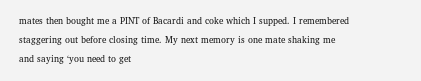mates then bought me a PINT of Bacardi and coke which I supped. I remembered staggering out before closing time. My next memory is one mate shaking me and saying ‘you need to get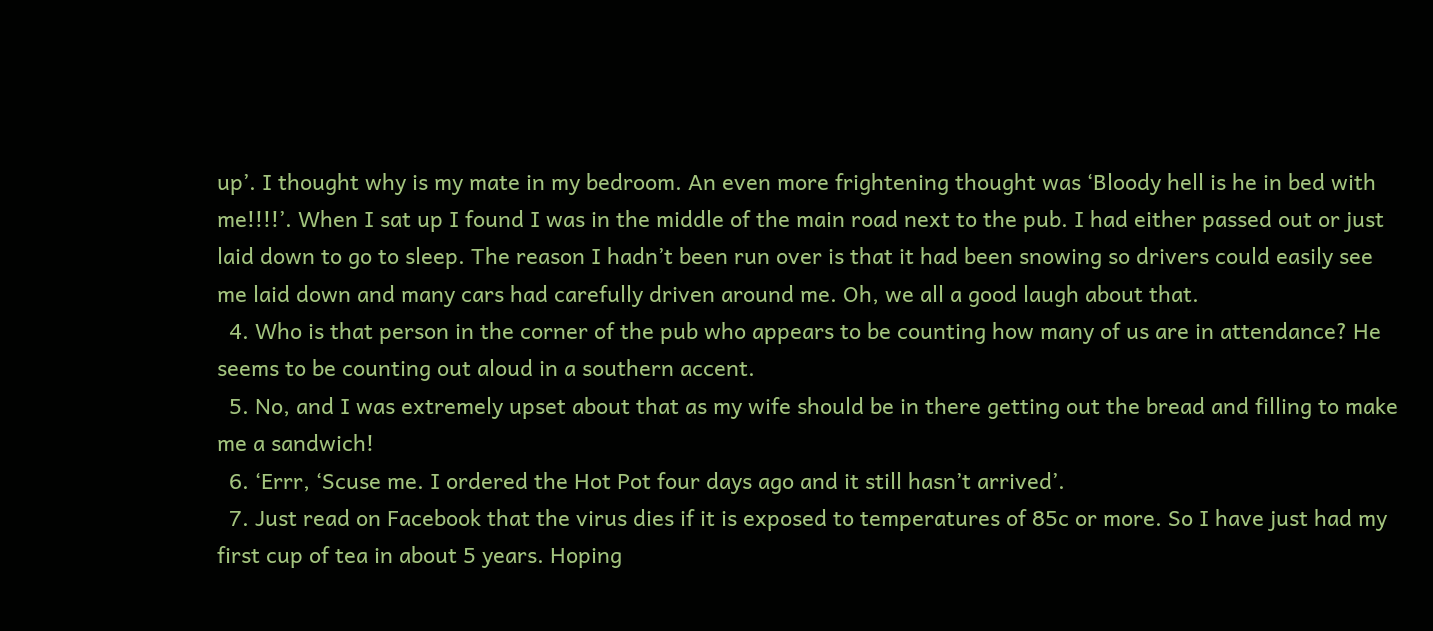up’. I thought why is my mate in my bedroom. An even more frightening thought was ‘Bloody hell is he in bed with me!!!!’. When I sat up I found I was in the middle of the main road next to the pub. I had either passed out or just laid down to go to sleep. The reason I hadn’t been run over is that it had been snowing so drivers could easily see me laid down and many cars had carefully driven around me. Oh, we all a good laugh about that.
  4. Who is that person in the corner of the pub who appears to be counting how many of us are in attendance? He seems to be counting out aloud in a southern accent.
  5. No, and I was extremely upset about that as my wife should be in there getting out the bread and filling to make me a sandwich!
  6. ‘Errr, ‘Scuse me. I ordered the Hot Pot four days ago and it still hasn’t arrived’.
  7. Just read on Facebook that the virus dies if it is exposed to temperatures of 85c or more. So I have just had my first cup of tea in about 5 years. Hoping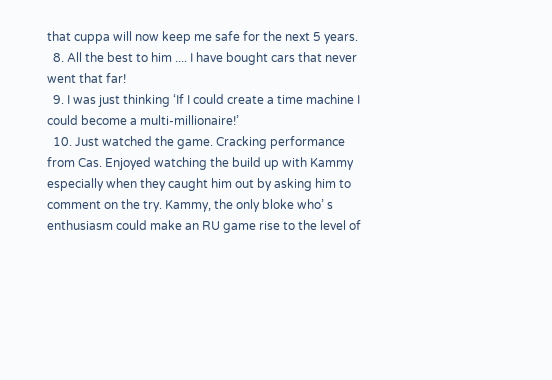that cuppa will now keep me safe for the next 5 years.
  8. All the best to him .... I have bought cars that never went that far!
  9. I was just thinking ‘If I could create a time machine I could become a multi-millionaire!’
  10. Just watched the game. Cracking performance from Cas. Enjoyed watching the build up with Kammy especially when they caught him out by asking him to comment on the try. Kammy, the only bloke who’ s enthusiasm could make an RU game rise to the level of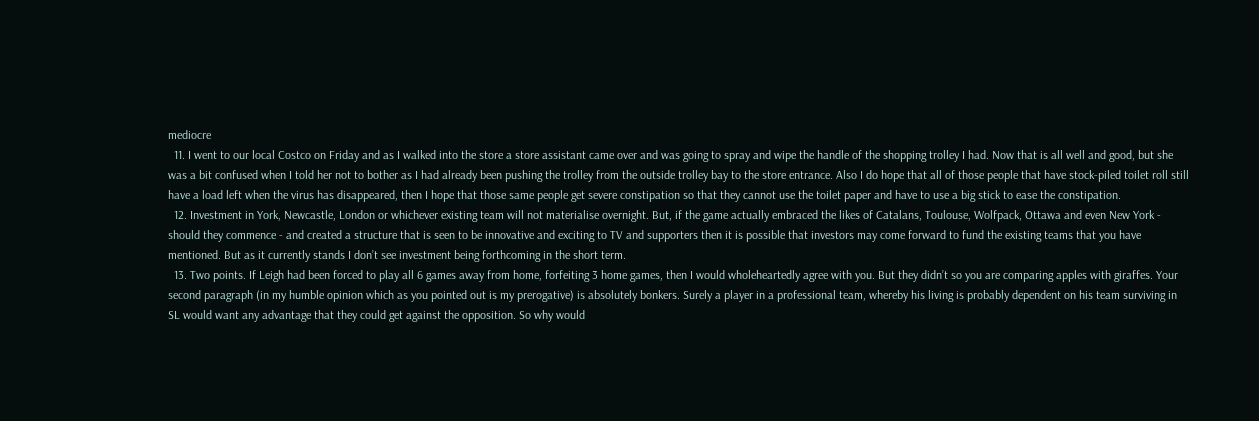mediocre
  11. I went to our local Costco on Friday and as I walked into the store a store assistant came over and was going to spray and wipe the handle of the shopping trolley I had. Now that is all well and good, but she was a bit confused when I told her not to bother as I had already been pushing the trolley from the outside trolley bay to the store entrance. Also I do hope that all of those people that have stock-piled toilet roll still have a load left when the virus has disappeared, then I hope that those same people get severe constipation so that they cannot use the toilet paper and have to use a big stick to ease the constipation.
  12. Investment in York, Newcastle, London or whichever existing team will not materialise overnight. But, if the game actually embraced the likes of Catalans, Toulouse, Wolfpack, Ottawa and even New York - should they commence - and created a structure that is seen to be innovative and exciting to TV and supporters then it is possible that investors may come forward to fund the existing teams that you have mentioned. But as it currently stands I don’t see investment being forthcoming in the short term.
  13. Two points. If Leigh had been forced to play all 6 games away from home, forfeiting 3 home games, then I would wholeheartedly agree with you. But they didn’t so you are comparing apples with giraffes. Your second paragraph (in my humble opinion which as you pointed out is my prerogative) is absolutely bonkers. Surely a player in a professional team, whereby his living is probably dependent on his team surviving in SL would want any advantage that they could get against the opposition. So why would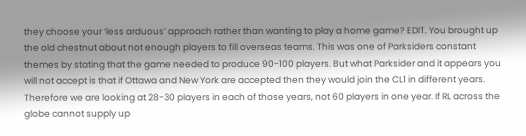they choose your ‘less arduous’ approach rather than wanting to play a home game? EDIT. You brought up the old chestnut about not enough players to fill overseas teams. This was one of Parksiders constant themes by stating that the game needed to produce 90-100 players. But what Parksider and it appears you will not accept is that if Ottawa and New York are accepted then they would join the CL1 in different years. Therefore we are looking at 28-30 players in each of those years, not 60 players in one year. If RL across the globe cannot supply up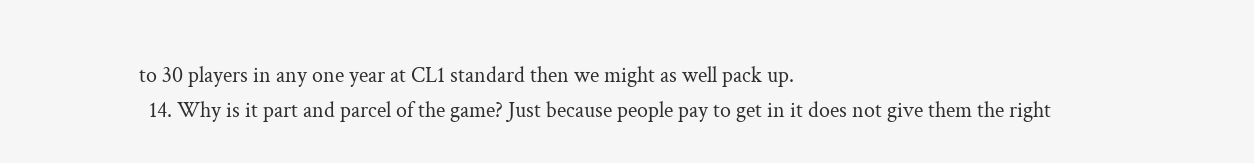to 30 players in any one year at CL1 standard then we might as well pack up.
  14. Why is it part and parcel of the game? Just because people pay to get in it does not give them the right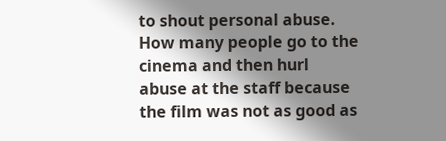to shout personal abuse. How many people go to the cinema and then hurl abuse at the staff because the film was not as good as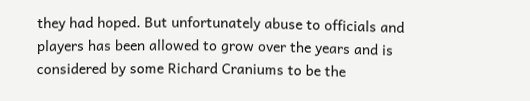they had hoped. But unfortunately abuse to officials and players has been allowed to grow over the years and is considered by some Richard Craniums to be the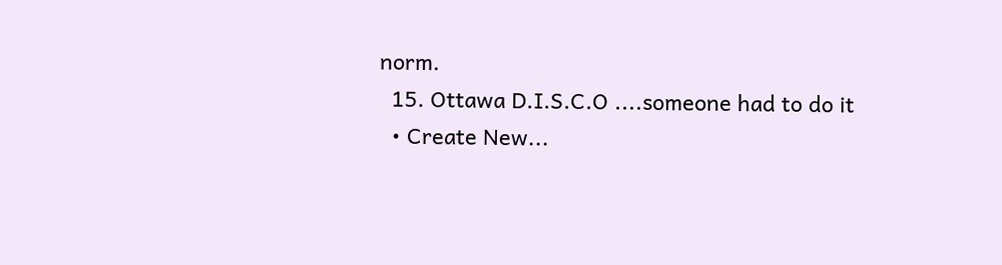norm.
  15. Ottawa D.I.S.C.O ....someone had to do it
  • Create New...